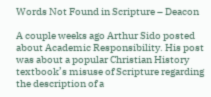Words Not Found in Scripture – Deacon

A couple weeks ago Arthur Sido posted about Academic Responsibility. His post was about a popular Christian History textbook’s misuse of Scripture regarding the description of a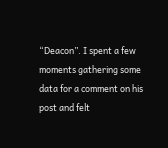“Deacon”. I spent a few moments gathering some data for a comment on his post and felt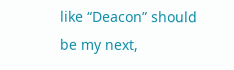like “Deacon” should be my next,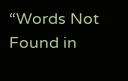“Words Not Found in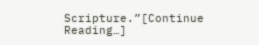Scripture.”[Continue Reading…]